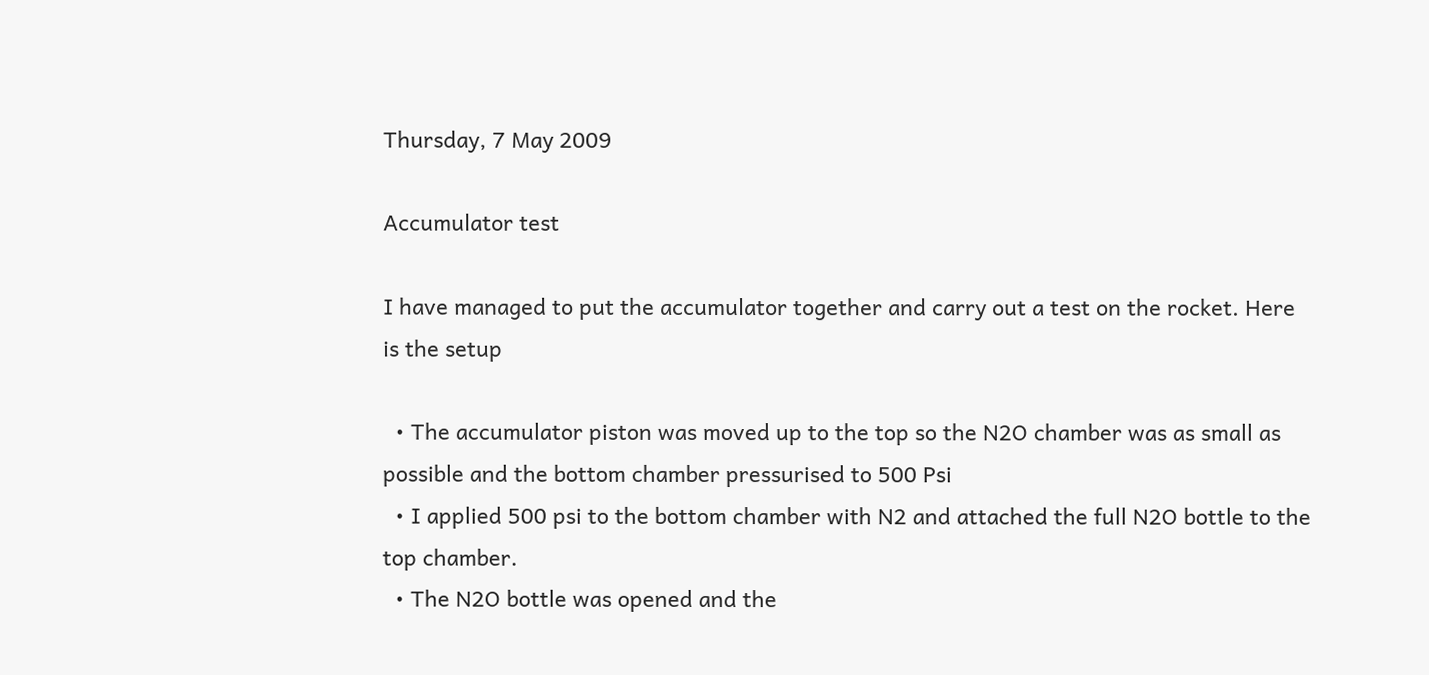Thursday, 7 May 2009

Accumulator test

I have managed to put the accumulator together and carry out a test on the rocket. Here is the setup

  • The accumulator piston was moved up to the top so the N2O chamber was as small as possible and the bottom chamber pressurised to 500 Psi
  • I applied 500 psi to the bottom chamber with N2 and attached the full N2O bottle to the top chamber.
  • The N2O bottle was opened and the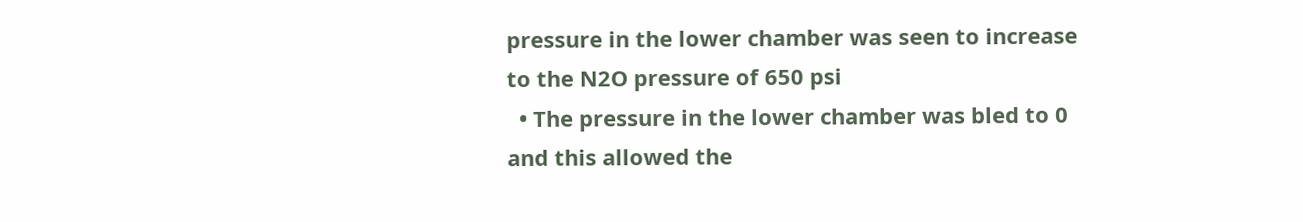pressure in the lower chamber was seen to increase to the N2O pressure of 650 psi
  • The pressure in the lower chamber was bled to 0 and this allowed the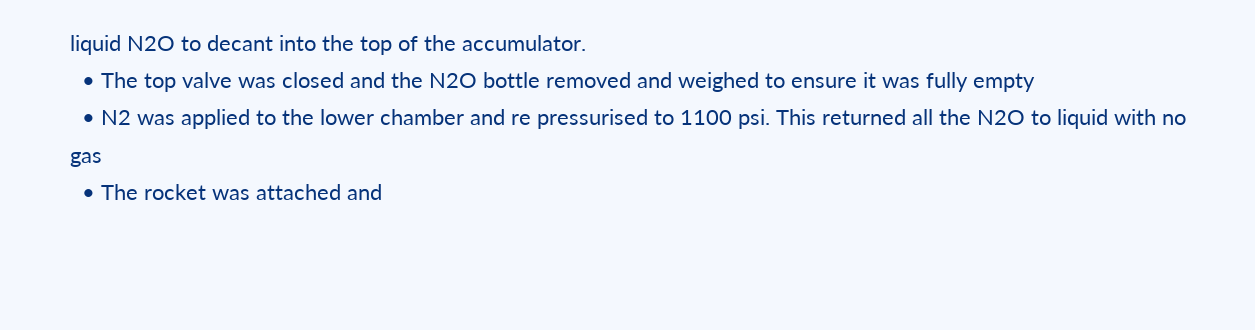liquid N2O to decant into the top of the accumulator.
  • The top valve was closed and the N2O bottle removed and weighed to ensure it was fully empty
  • N2 was applied to the lower chamber and re pressurised to 1100 psi. This returned all the N2O to liquid with no gas
  • The rocket was attached and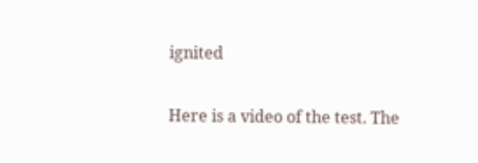ignited

Here is a video of the test. The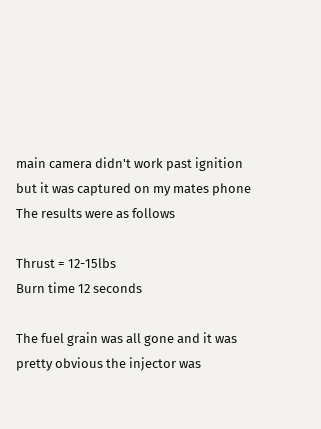main camera didn't work past ignition but it was captured on my mates phone
The results were as follows

Thrust = 12-15lbs
Burn time 12 seconds

The fuel grain was all gone and it was pretty obvious the injector was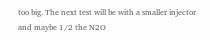too big. The next test will be with a smaller injector and maybe 1/2 the N2O